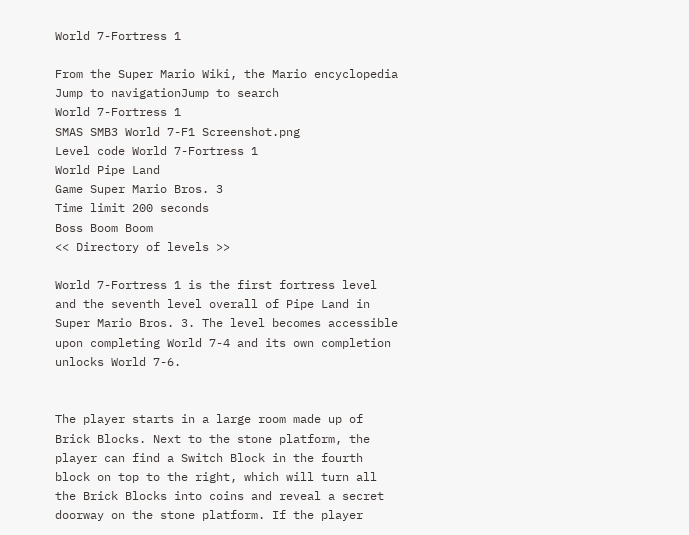World 7-Fortress 1

From the Super Mario Wiki, the Mario encyclopedia
Jump to navigationJump to search
World 7-Fortress 1
SMAS SMB3 World 7-F1 Screenshot.png
Level code World 7-Fortress 1
World Pipe Land
Game Super Mario Bros. 3
Time limit 200 seconds
Boss Boom Boom
<< Directory of levels >>

World 7-Fortress 1 is the first fortress level and the seventh level overall of Pipe Land in Super Mario Bros. 3. The level becomes accessible upon completing World 7-4 and its own completion unlocks World 7-6.


The player starts in a large room made up of Brick Blocks. Next to the stone platform, the player can find a Switch Block in the fourth block on top to the right, which will turn all the Brick Blocks into coins and reveal a secret doorway on the stone platform. If the player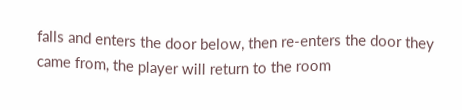falls and enters the door below, then re-enters the door they came from, the player will return to the room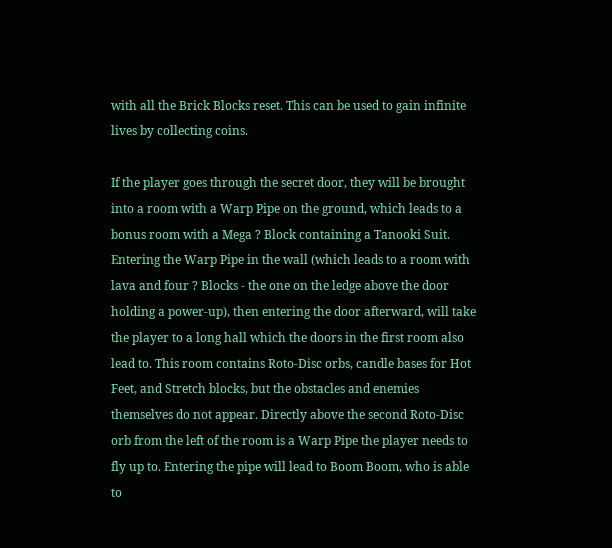with all the Brick Blocks reset. This can be used to gain infinite lives by collecting coins.

If the player goes through the secret door, they will be brought into a room with a Warp Pipe on the ground, which leads to a bonus room with a Mega ? Block containing a Tanooki Suit. Entering the Warp Pipe in the wall (which leads to a room with lava and four ? Blocks - the one on the ledge above the door holding a power-up), then entering the door afterward, will take the player to a long hall which the doors in the first room also lead to. This room contains Roto-Disc orbs, candle bases for Hot Feet, and Stretch blocks, but the obstacles and enemies themselves do not appear. Directly above the second Roto-Disc orb from the left of the room is a Warp Pipe the player needs to fly up to. Entering the pipe will lead to Boom Boom, who is able to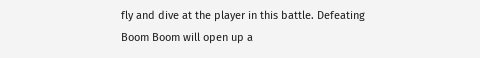fly and dive at the player in this battle. Defeating Boom Boom will open up a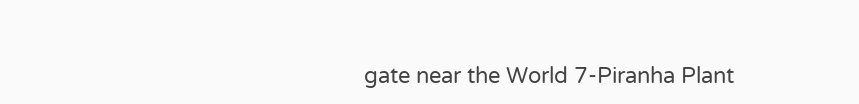gate near the World 7-Piranha Plant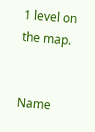1 level on the map.


Name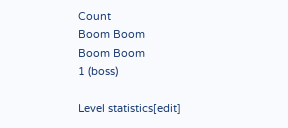Count
Boom Boom
Boom Boom
1 (boss)

Level statistics[edit]